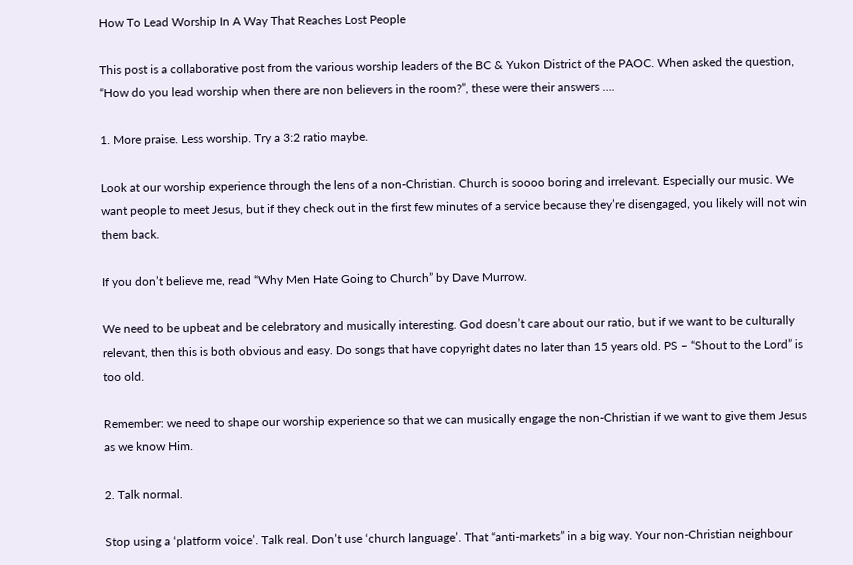How To Lead Worship In A Way That Reaches Lost People

This post is a collaborative post from the various worship leaders of the BC & Yukon District of the PAOC. When asked the question, “How do you lead worship when there are non believers in the room?”, these were their answers ….

1. More praise. Less worship. Try a 3:2 ratio maybe.

Look at our worship experience through the lens of a non-Christian. Church is soooo boring and irrelevant. Especially our music. We want people to meet Jesus, but if they check out in the first few minutes of a service because they’re disengaged, you likely will not win them back.

If you don’t believe me, read “Why Men Hate Going to Church” by Dave Murrow.

We need to be upbeat and be celebratory and musically interesting. God doesn’t care about our ratio, but if we want to be culturally relevant, then this is both obvious and easy. Do songs that have copyright dates no later than 15 years old. PS – “Shout to the Lord” is too old.

Remember: we need to shape our worship experience so that we can musically engage the non-Christian if we want to give them Jesus as we know Him.

2. Talk normal.

Stop using a ‘platform voice’. Talk real. Don’t use ‘church language’. That “anti-markets” in a big way. Your non-Christian neighbour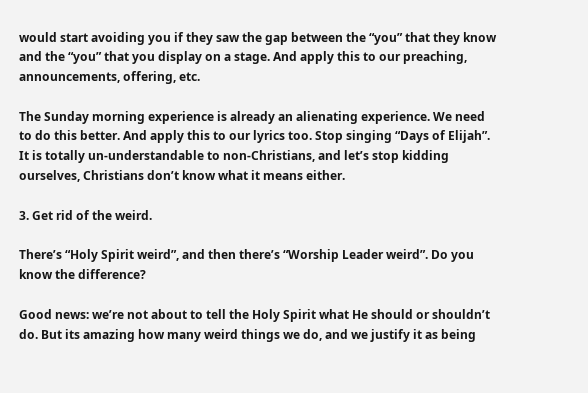would start avoiding you if they saw the gap between the “you” that they know and the “you” that you display on a stage. And apply this to our preaching, announcements, offering, etc.

The Sunday morning experience is already an alienating experience. We need to do this better. And apply this to our lyrics too. Stop singing “Days of Elijah”. It is totally un-understandable to non-Christians, and let’s stop kidding ourselves, Christians don’t know what it means either.

3. Get rid of the weird.

There’s “Holy Spirit weird”, and then there’s “Worship Leader weird”. Do you know the difference?

Good news: we’re not about to tell the Holy Spirit what He should or shouldn’t do. But its amazing how many weird things we do, and we justify it as being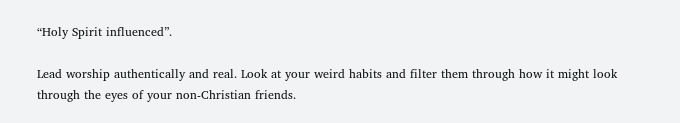“Holy Spirit influenced”.

Lead worship authentically and real. Look at your weird habits and filter them through how it might look through the eyes of your non-Christian friends.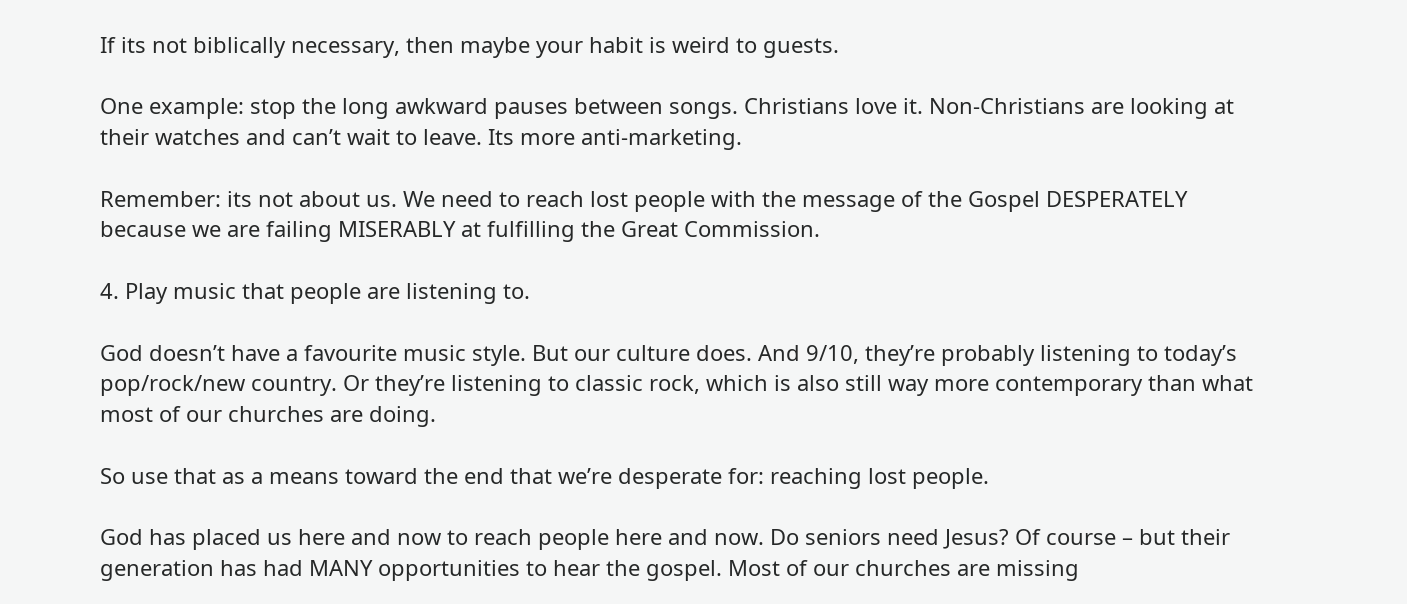If its not biblically necessary, then maybe your habit is weird to guests.

One example: stop the long awkward pauses between songs. Christians love it. Non-Christians are looking at their watches and can’t wait to leave. Its more anti-marketing.

Remember: its not about us. We need to reach lost people with the message of the Gospel DESPERATELY because we are failing MISERABLY at fulfilling the Great Commission.

4. Play music that people are listening to.

God doesn’t have a favourite music style. But our culture does. And 9/10, they’re probably listening to today’s pop/rock/new country. Or they’re listening to classic rock, which is also still way more contemporary than what most of our churches are doing.

So use that as a means toward the end that we’re desperate for: reaching lost people.

God has placed us here and now to reach people here and now. Do seniors need Jesus? Of course – but their generation has had MANY opportunities to hear the gospel. Most of our churches are missing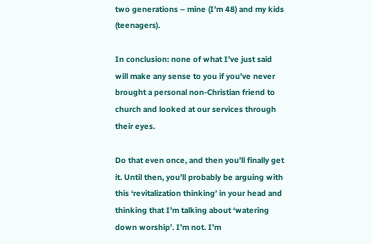two generations – mine (I’m 48) and my kids (teenagers).

In conclusion: none of what I’ve just said will make any sense to you if you’ve never brought a personal non-Christian friend to church and looked at our services through their eyes.

Do that even once, and then you’ll finally get it. Until then, you’ll probably be arguing with this ‘revitalization thinking’ in your head and thinking that I’m talking about ‘watering down worship’. I’m not. I’m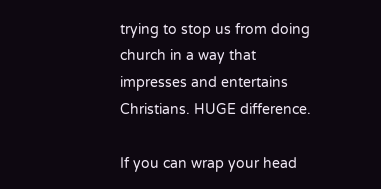trying to stop us from doing church in a way that impresses and entertains Christians. HUGE difference.

If you can wrap your head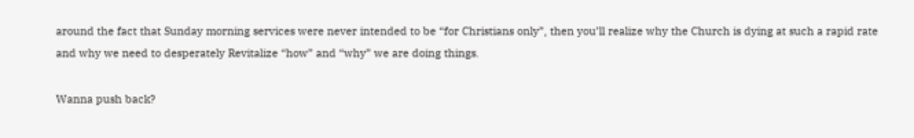around the fact that Sunday morning services were never intended to be “for Christians only”, then you’ll realize why the Church is dying at such a rapid rate and why we need to desperately Revitalize “how” and “why” we are doing things.

Wanna push back?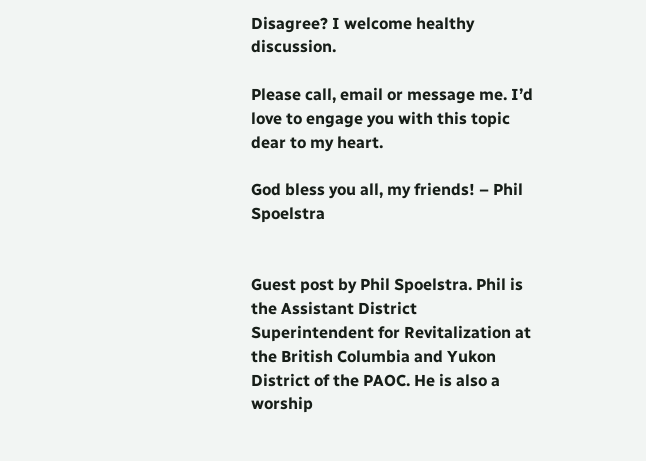Disagree? I welcome healthy discussion.

Please call, email or message me. I’d love to engage you with this topic dear to my heart.

God bless you all, my friends! – Phil Spoelstra


Guest post by Phil Spoelstra. Phil is the Assistant District Superintendent for Revitalization at the British Columbia and Yukon District of the PAOC. He is also a worship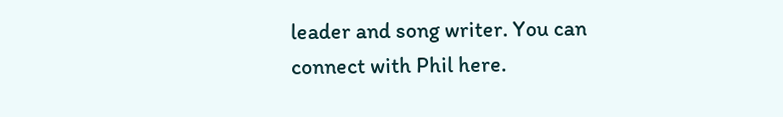leader and song writer. You can connect with Phil here.